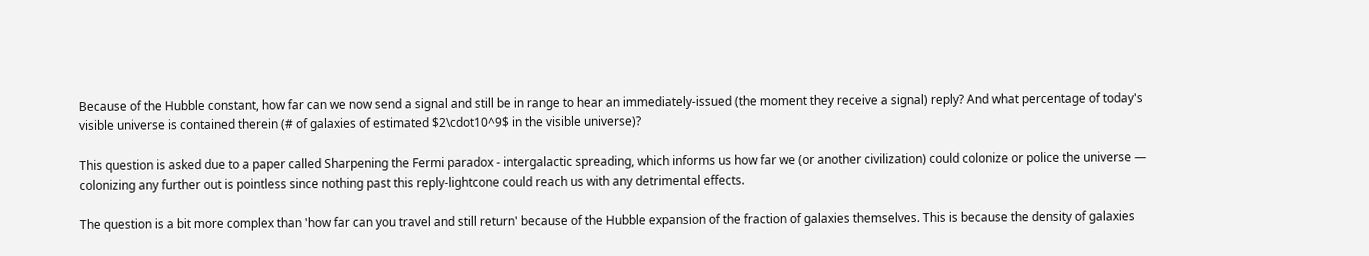Because of the Hubble constant, how far can we now send a signal and still be in range to hear an immediately-issued (the moment they receive a signal) reply? And what percentage of today's visible universe is contained therein (# of galaxies of estimated $2\cdot10^9$ in the visible universe)?

This question is asked due to a paper called Sharpening the Fermi paradox - intergalactic spreading, which informs us how far we (or another civilization) could colonize or police the universe — colonizing any further out is pointless since nothing past this reply-lightcone could reach us with any detrimental effects.

The question is a bit more complex than 'how far can you travel and still return' because of the Hubble expansion of the fraction of galaxies themselves. This is because the density of galaxies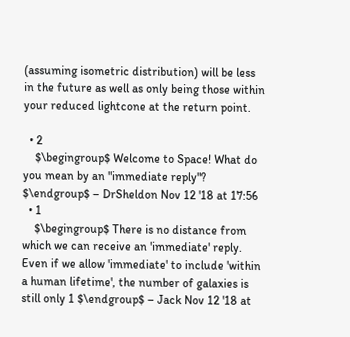(assuming isometric distribution) will be less in the future as well as only being those within your reduced lightcone at the return point.

  • 2
    $\begingroup$ Welcome to Space! What do you mean by an "immediate reply"? $\endgroup$ – DrSheldon Nov 12 '18 at 17:56
  • 1
    $\begingroup$ There is no distance from which we can receive an 'immediate' reply. Even if we allow 'immediate' to include 'within a human lifetime', the number of galaxies is still only 1 $\endgroup$ – Jack Nov 12 '18 at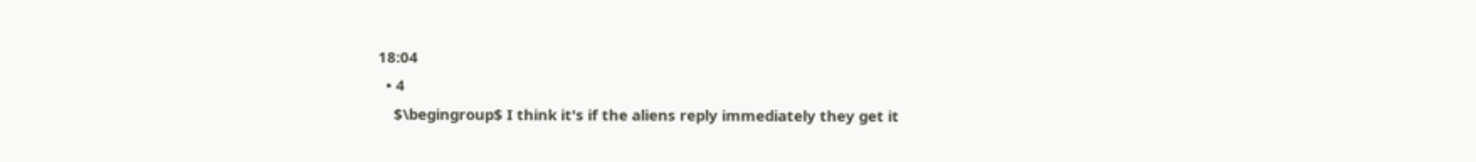18:04
  • 4
    $\begingroup$ I think it's if the aliens reply immediately they get it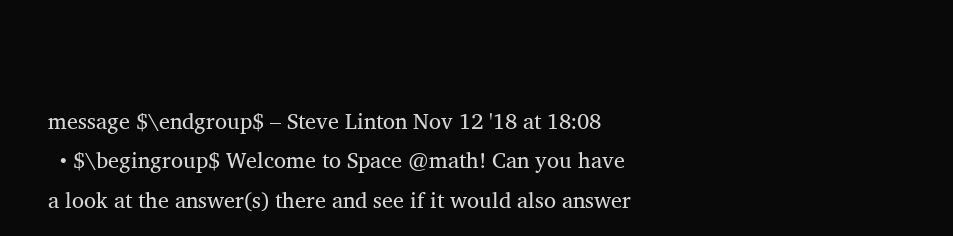message $\endgroup$ – Steve Linton Nov 12 '18 at 18:08
  • $\begingroup$ Welcome to Space @math! Can you have a look at the answer(s) there and see if it would also answer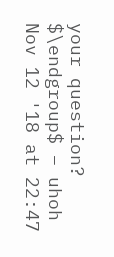your question? $\endgroup$ – uhoh Nov 12 '18 at 22:47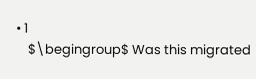• 1
    $\begingroup$ Was this migrated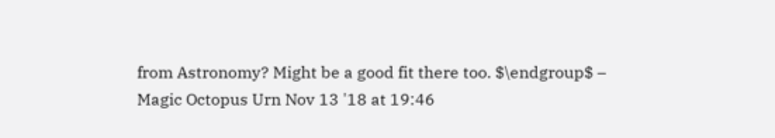from Astronomy? Might be a good fit there too. $\endgroup$ – Magic Octopus Urn Nov 13 '18 at 19:46